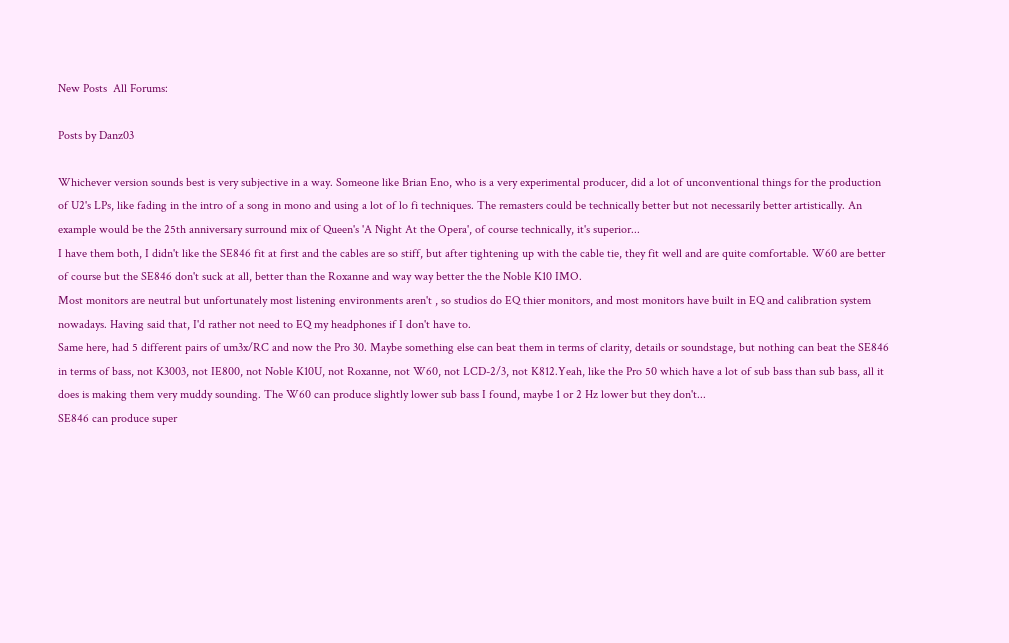New Posts  All Forums:

Posts by Danz03

Whichever version sounds best is very subjective in a way. Someone like Brian Eno, who is a very experimental producer, did a lot of unconventional things for the production of U2's LPs, like fading in the intro of a song in mono and using a lot of lo fi techniques. The remasters could be technically better but not necessarily better artistically. An example would be the 25th anniversary surround mix of Queen's 'A Night At the Opera', of course technically, it's superior...
I have them both, I didn't like the SE846 fit at first and the cables are so stiff, but after tightening up with the cable tie, they fit well and are quite comfortable. W60 are better of course but the SE846 don't suck at all, better than the Roxanne and way way better the the Noble K10 IMO.
Most monitors are neutral but unfortunately most listening environments aren't , so studios do EQ thier monitors, and most monitors have built in EQ and calibration system nowadays. Having said that, I'd rather not need to EQ my headphones if I don't have to.
Same here, had 5 different pairs of um3x/RC and now the Pro 30. Maybe something else can beat them in terms of clarity, details or soundstage, but nothing can beat the SE846 in terms of bass, not K3003, not IE800, not Noble K10U, not Roxanne, not W60, not LCD-2/3, not K812.Yeah, like the Pro 50 which have a lot of sub bass than sub bass, all it does is making them very muddy sounding. The W60 can produce slightly lower sub bass I found, maybe 1 or 2 Hz lower but they don't...
SE846 can produce super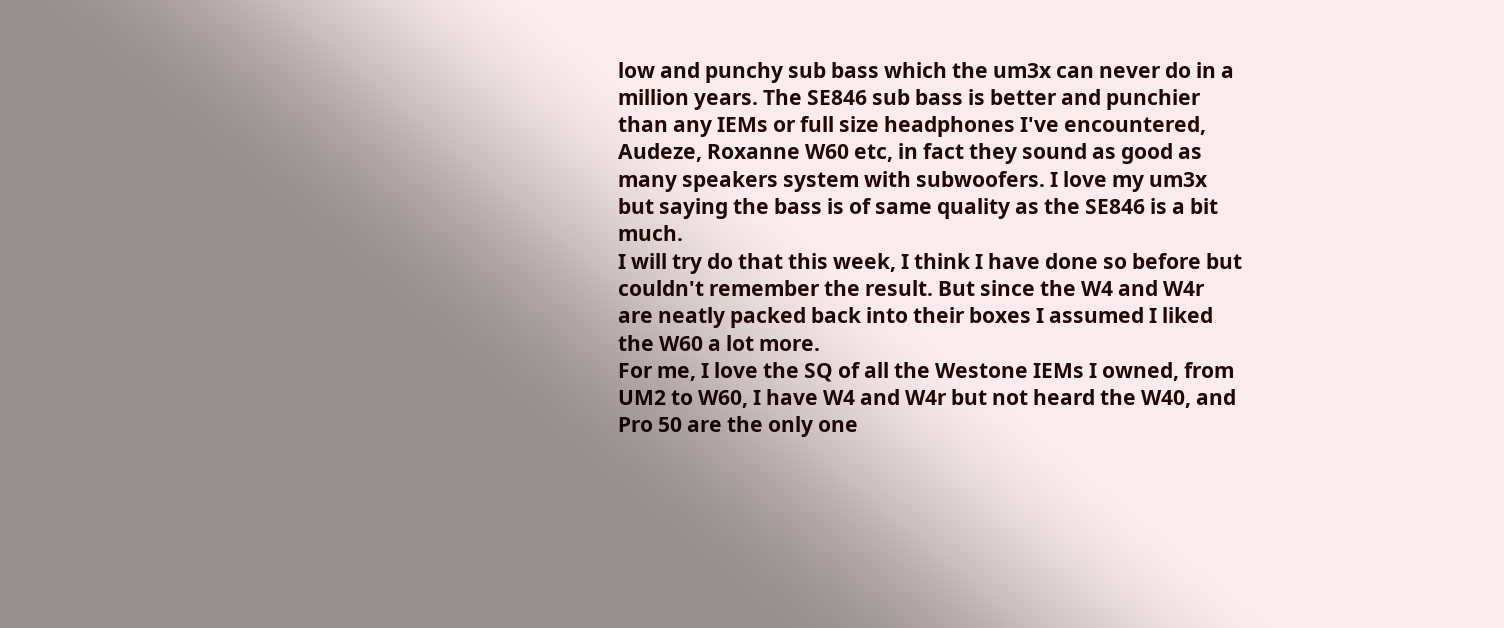low and punchy sub bass which the um3x can never do in a million years. The SE846 sub bass is better and punchier than any IEMs or full size headphones I've encountered, Audeze, Roxanne W60 etc, in fact they sound as good as many speakers system with subwoofers. I love my um3x but saying the bass is of same quality as the SE846 is a bit much.
I will try do that this week, I think I have done so before but couldn't remember the result. But since the W4 and W4r are neatly packed back into their boxes I assumed I liked the W60 a lot more.
For me, I love the SQ of all the Westone IEMs I owned, from UM2 to W60, I have W4 and W4r but not heard the W40, and Pro 50 are the only one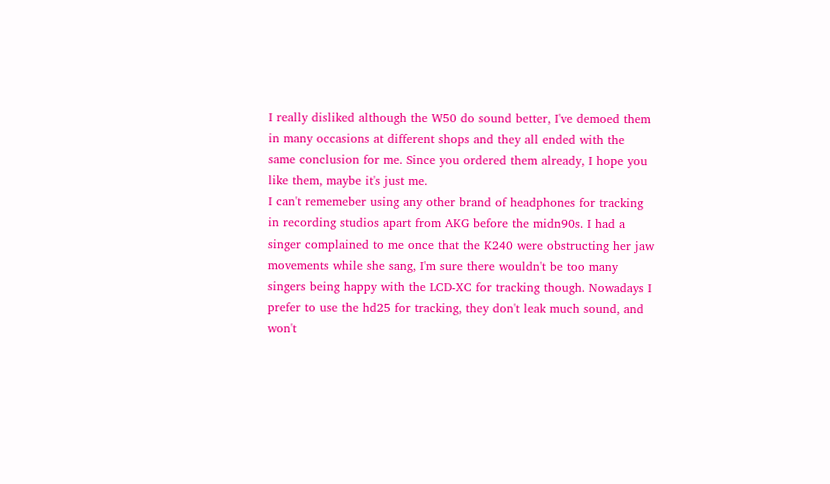I really disliked although the W50 do sound better, I've demoed them in many occasions at different shops and they all ended with the same conclusion for me. Since you ordered them already, I hope you like them, maybe it's just me.
I can't rememeber using any other brand of headphones for tracking in recording studios apart from AKG before the midn90s. I had a singer complained to me once that the K240 were obstructing her jaw movements while she sang, I'm sure there wouldn't be too many singers being happy with the LCD-XC for tracking though. Nowadays I prefer to use the hd25 for tracking, they don't leak much sound, and won't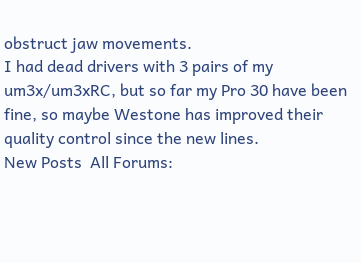obstruct jaw movements.
I had dead drivers with 3 pairs of my um3x/um3xRC, but so far my Pro 30 have been fine, so maybe Westone has improved their quality control since the new lines.
New Posts  All Forums: